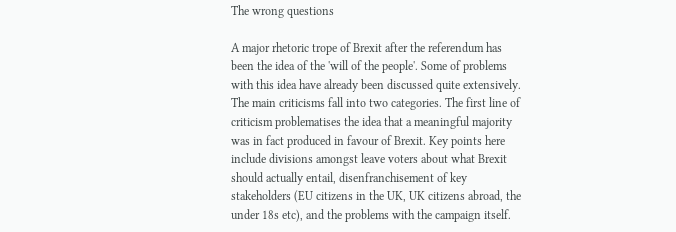The wrong questions

A major rhetoric trope of Brexit after the referendum has been the idea of the 'will of the people'. Some of problems with this idea have already been discussed quite extensively. The main criticisms fall into two categories. The first line of criticism problematises the idea that a meaningful majority was in fact produced in favour of Brexit. Key points here include divisions amongst leave voters about what Brexit should actually entail, disenfranchisement of key stakeholders (EU citizens in the UK, UK citizens abroad, the under 18s etc), and the problems with the campaign itself.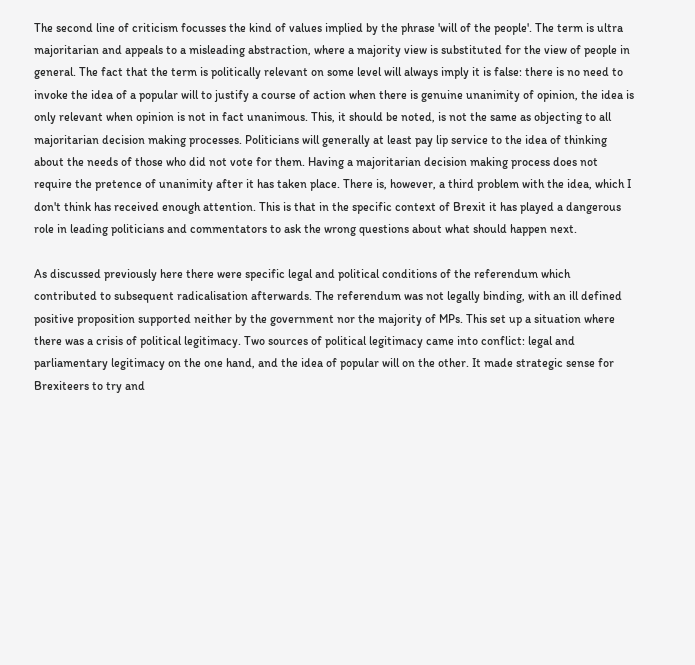The second line of criticism focusses the kind of values implied by the phrase 'will of the people'. The term is ultra majoritarian and appeals to a misleading abstraction, where a majority view is substituted for the view of people in general. The fact that the term is politically relevant on some level will always imply it is false: there is no need to invoke the idea of a popular will to justify a course of action when there is genuine unanimity of opinion, the idea is only relevant when opinion is not in fact unanimous. This, it should be noted, is not the same as objecting to all majoritarian decision making processes. Politicians will generally at least pay lip service to the idea of thinking about the needs of those who did not vote for them. Having a majoritarian decision making process does not require the pretence of unanimity after it has taken place. There is, however, a third problem with the idea, which I don't think has received enough attention. This is that in the specific context of Brexit it has played a dangerous role in leading politicians and commentators to ask the wrong questions about what should happen next.

As discussed previously here there were specific legal and political conditions of the referendum which contributed to subsequent radicalisation afterwards. The referendum was not legally binding, with an ill defined positive proposition supported neither by the government nor the majority of MPs. This set up a situation where there was a crisis of political legitimacy. Two sources of political legitimacy came into conflict: legal and parliamentary legitimacy on the one hand, and the idea of popular will on the other. It made strategic sense for Brexiteers to try and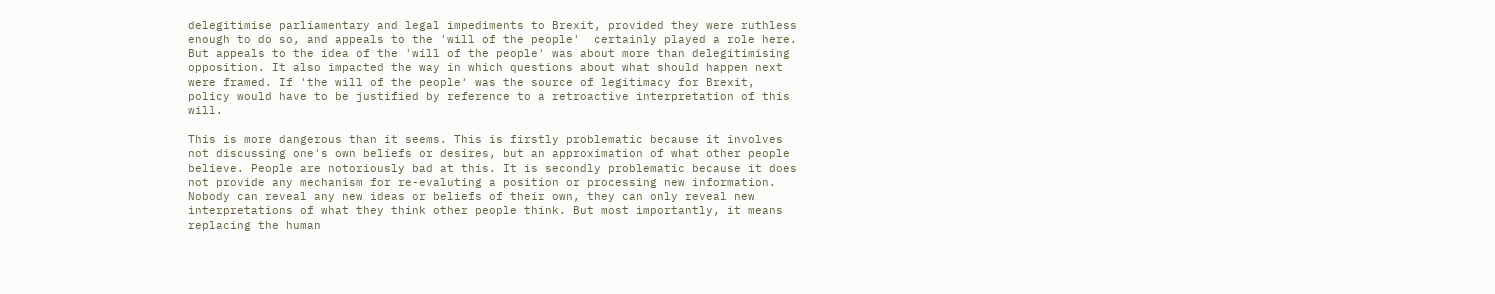delegitimise parliamentary and legal impediments to Brexit, provided they were ruthless enough to do so, and appeals to the 'will of the people'  certainly played a role here. But appeals to the idea of the 'will of the people' was about more than delegitimising opposition. It also impacted the way in which questions about what should happen next were framed. If 'the will of the people' was the source of legitimacy for Brexit, policy would have to be justified by reference to a retroactive interpretation of this will.

This is more dangerous than it seems. This is firstly problematic because it involves not discussing one's own beliefs or desires, but an approximation of what other people believe. People are notoriously bad at this. It is secondly problematic because it does not provide any mechanism for re-evaluting a position or processing new information. Nobody can reveal any new ideas or beliefs of their own, they can only reveal new interpretations of what they think other people think. But most importantly, it means replacing the human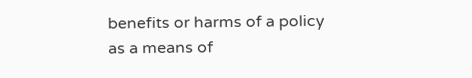benefits or harms of a policy as a means of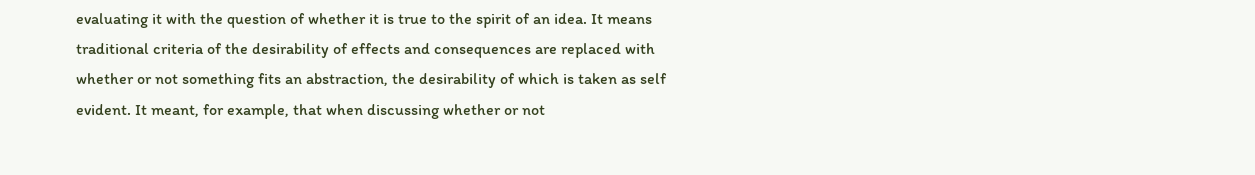evaluating it with the question of whether it is true to the spirit of an idea. It means traditional criteria of the desirability of effects and consequences are replaced with whether or not something fits an abstraction, the desirability of which is taken as self evident. It meant, for example, that when discussing whether or not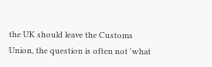the UK should leave the Customs Union, the question is often not 'what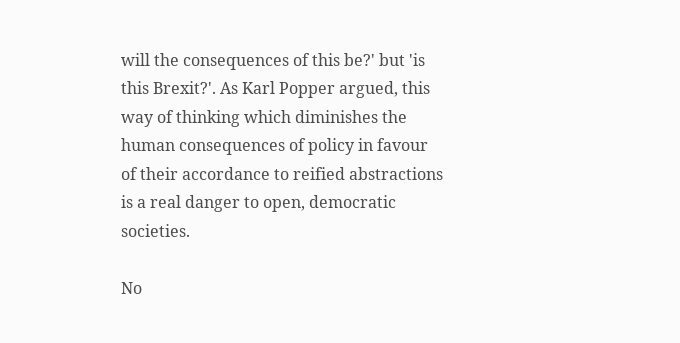will the consequences of this be?' but 'is this Brexit?'. As Karl Popper argued, this way of thinking which diminishes the human consequences of policy in favour of their accordance to reified abstractions is a real danger to open, democratic societies.

No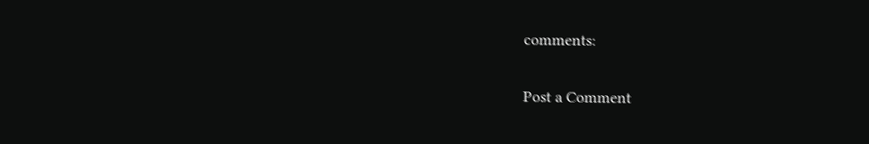comments:

Post a Comment